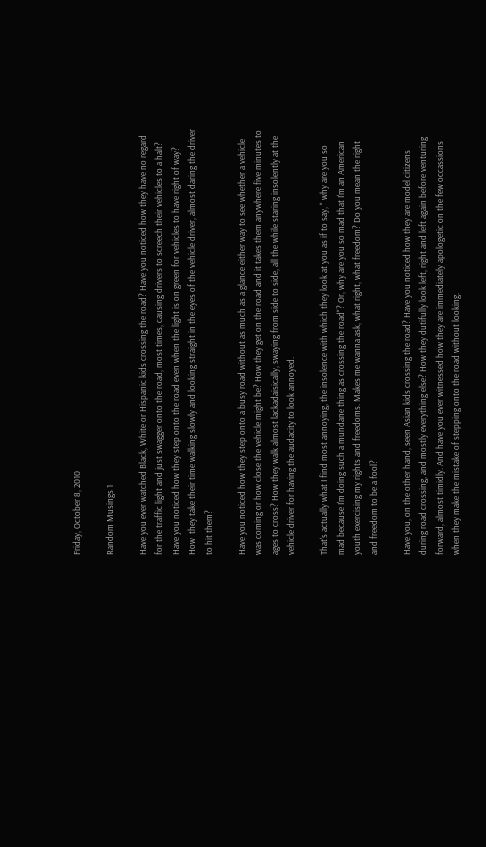Friday, October 8, 2010

Random Musings 1

Have you ever watched Black, White or Hispanic kids crossing the road? Have you noticed how they have no regard for the traffic light and just swagger onto the road, most times, causing drivers to screech their vehicles to a halt? Have you noticed how they step onto the road even when the light is on green for vehicles to have right of way? How  they take their time walking slowly and looking straight in the eyes of the vehicle driver, almost daring the driver to hit them?

Have you noticed how they step onto a busy road without as much as a glance either way to see whether a vehicle was coming or how close the vehicle might be? How they get on the road and it takes them anywhere five minutes to ages to cross? How they walk almost lackadaisically, swaying from side to side, all the while staring insolently at the vehicle driver for having the audacity to look annoyed.

That's actually what I find most annoying, the insolence with which they look at you as if to say, " why are you so mad because I'm doing such a mundane thing as crossing the road"? Or, why are you so mad that I'm an American youth exercising my rights and freedoms. Makes me wanna ask, what right, what freedom? Do you mean the right and freedom to be a fool?

Have you, on the other hand, seen Asian kids crossing the road? Have you noticed how they are model citizens during road crossing, and mostly everything else? How they dutifully look left, right and left again before venturing forward, almost timidly. And have you ever witnessed how they are immediately apologetic on the few occassions when they make the mistake of stepping onto the road without looking.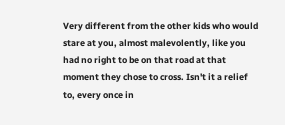Very different from the other kids who would stare at you, almost malevolently, like you had no right to be on that road at that moment they chose to cross. Isn't it a relief to, every once in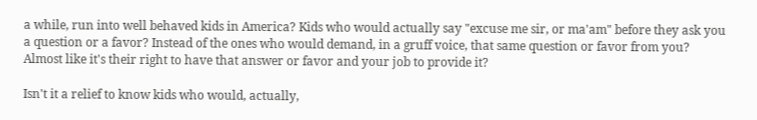a while, run into well behaved kids in America? Kids who would actually say "excuse me sir, or ma'am" before they ask you a question or a favor? Instead of the ones who would demand, in a gruff voice, that same question or favor from you? Almost like it's their right to have that answer or favor and your job to provide it?

Isn't it a relief to know kids who would, actually,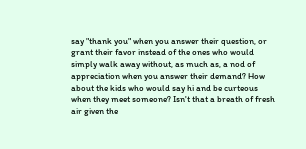say "thank you" when you answer their question, or grant their favor instead of the ones who would simply walk away without, as much as, a nod of appreciation when you answer their demand? How about the kids who would say hi and be curteous when they meet someone? Isn't that a breath of fresh air given the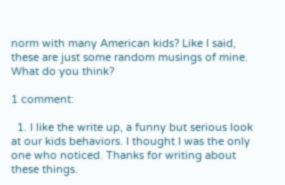norm with many American kids? Like I said, these are just some random musings of mine. What do you think?

1 comment:

  1. I like the write up, a funny but serious look at our kids behaviors. I thought I was the only one who noticed. Thanks for writing about these things.